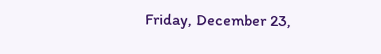Friday, December 23,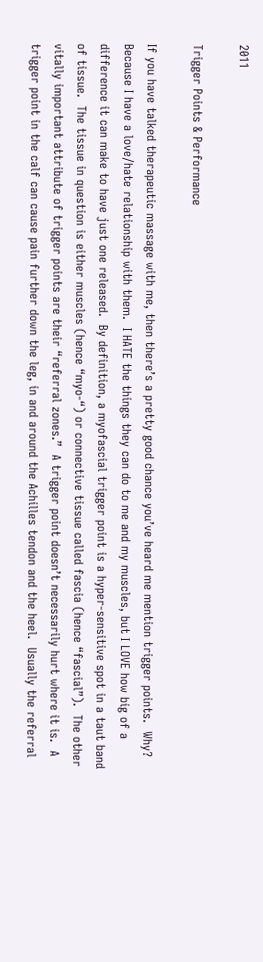2011

Trigger Points & Performance

If you have talked therapeutic massage with me, then there’s a pretty good chance you’ve heard me mention trigger points.  Why?  Because I have a love/hate relationship with them.  I HATE the things they can do to me and my muscles, but I LOVE how big of a difference it can make to have just one released.  By definition, a myofascial trigger point is a hyper-sensitive spot in a taut band of tissue.  The tissue in question is either muscles (hence “myo-“) or connective tissue called fascia (hence “fascial”).  The other vitally important attribute of trigger points are their “referral zones.”  A trigger point doesn’t necessarily hurt where it is.  A trigger point in the calf can cause pain further down the leg, in and around the Achilles tendon and the heel.  Usually the referral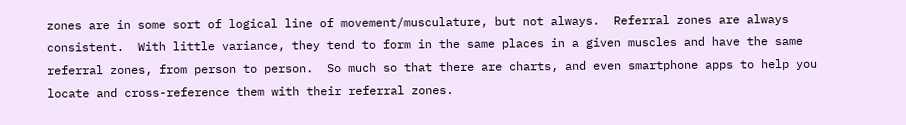zones are in some sort of logical line of movement/musculature, but not always.  Referral zones are always consistent.  With little variance, they tend to form in the same places in a given muscles and have the same referral zones, from person to person.  So much so that there are charts, and even smartphone apps to help you locate and cross-reference them with their referral zones.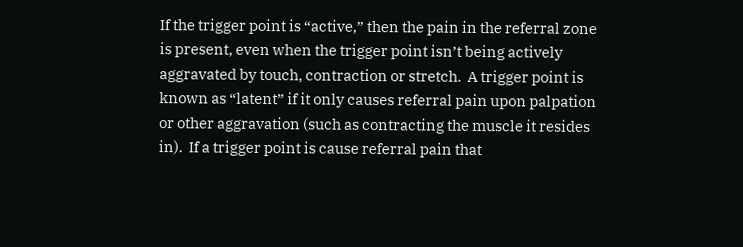If the trigger point is “active,” then the pain in the referral zone is present, even when the trigger point isn’t being actively aggravated by touch, contraction or stretch.  A trigger point is known as “latent” if it only causes referral pain upon palpation or other aggravation (such as contracting the muscle it resides in).  If a trigger point is cause referral pain that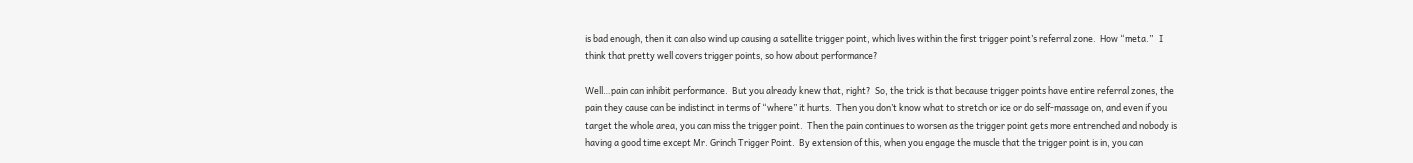is bad enough, then it can also wind up causing a satellite trigger point, which lives within the first trigger point’s referral zone.  How “meta.”   I think that pretty well covers trigger points, so how about performance?

Well…pain can inhibit performance.  But you already knew that, right?  So, the trick is that because trigger points have entire referral zones, the pain they cause can be indistinct in terms of “where” it hurts.  Then you don’t know what to stretch or ice or do self-massage on, and even if you target the whole area, you can miss the trigger point.  Then the pain continues to worsen as the trigger point gets more entrenched and nobody is having a good time except Mr. Grinch Trigger Point.  By extension of this, when you engage the muscle that the trigger point is in, you can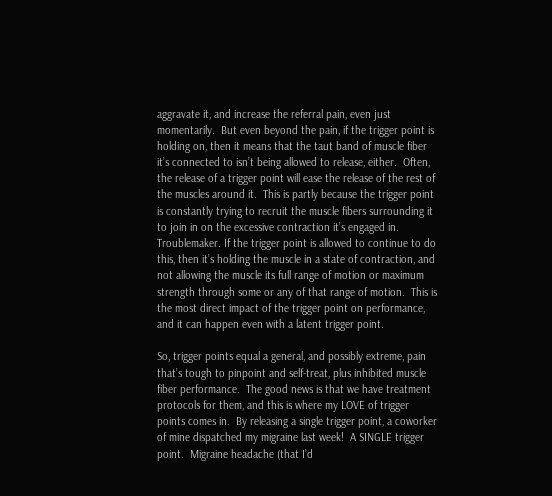aggravate it, and increase the referral pain, even just momentarily.  But even beyond the pain, if the trigger point is holding on, then it means that the taut band of muscle fiber it’s connected to isn’t being allowed to release, either.  Often, the release of a trigger point will ease the release of the rest of the muscles around it.  This is partly because the trigger point is constantly trying to recruit the muscle fibers surrounding it to join in on the excessive contraction it’s engaged in.  Troublemaker. If the trigger point is allowed to continue to do this, then it’s holding the muscle in a state of contraction, and not allowing the muscle its full range of motion or maximum strength through some or any of that range of motion.  This is the most direct impact of the trigger point on performance, and it can happen even with a latent trigger point.

So, trigger points equal a general, and possibly extreme, pain that’s tough to pinpoint and self-treat, plus inhibited muscle fiber performance.  The good news is that we have treatment protocols for them, and this is where my LOVE of trigger points comes in.  By releasing a single trigger point, a coworker of mine dispatched my migraine last week!  A SINGLE trigger point.  Migraine headache (that I’d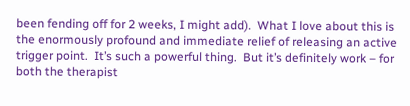been fending off for 2 weeks, I might add).  What I love about this is the enormously profound and immediate relief of releasing an active trigger point.  It’s such a powerful thing.  But it’s definitely work – for both the therapist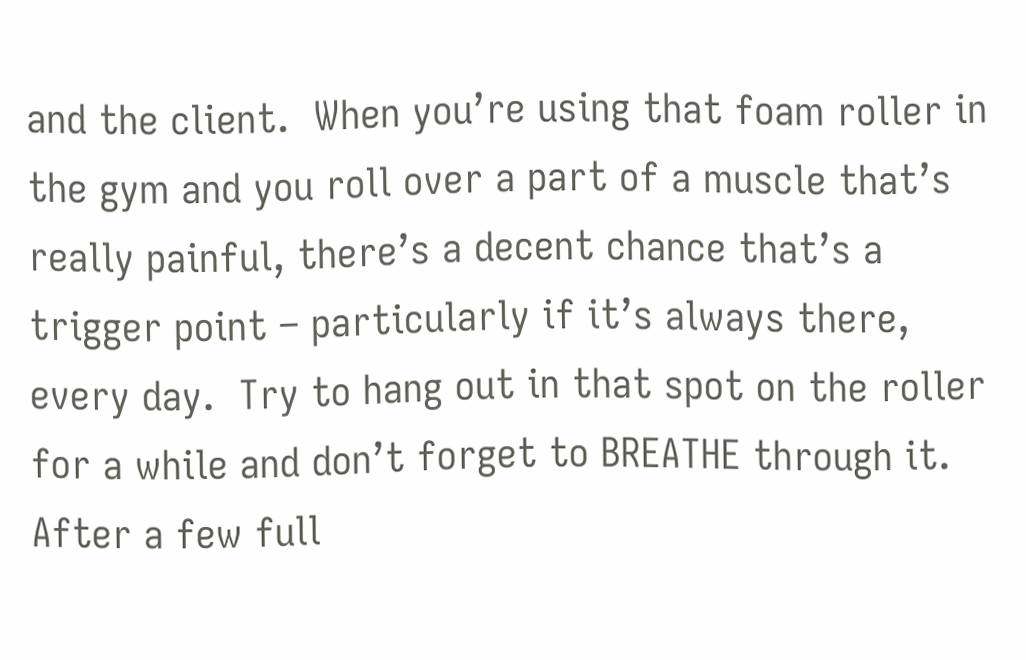and the client.  When you’re using that foam roller in the gym and you roll over a part of a muscle that’s really painful, there’s a decent chance that’s a trigger point – particularly if it’s always there, every day.  Try to hang out in that spot on the roller for a while and don’t forget to BREATHE through it.  After a few full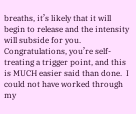breaths, it’s likely that it will begin to release and the intensity will subside for you.  Congratulations, you’re self-treating a trigger point, and this is MUCH easier said than done.  I could not have worked through my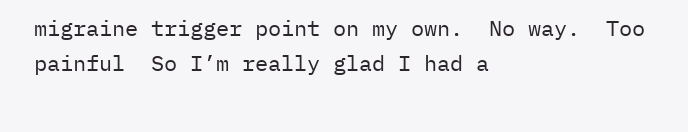migraine trigger point on my own.  No way.  Too painful  So I’m really glad I had a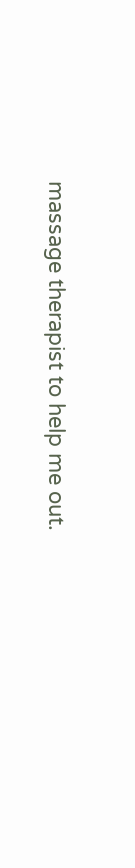massage therapist to help me out.